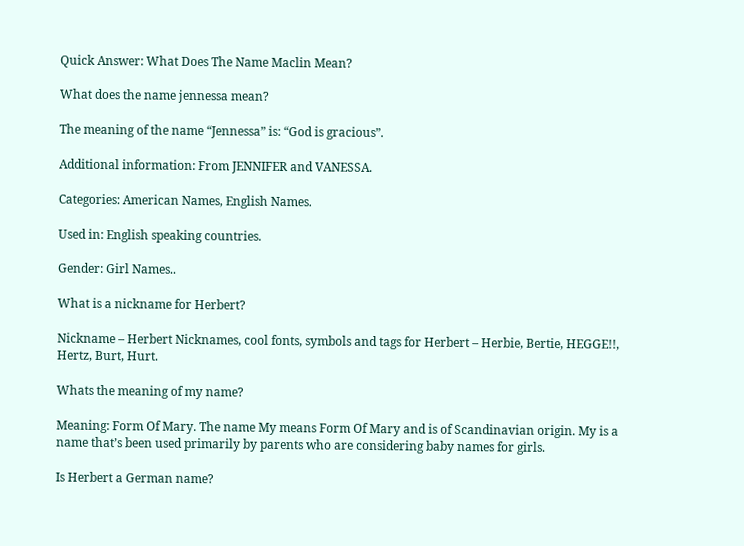Quick Answer: What Does The Name Maclin Mean?

What does the name jennessa mean?

The meaning of the name “Jennessa” is: “God is gracious”.

Additional information: From JENNIFER and VANESSA.

Categories: American Names, English Names.

Used in: English speaking countries.

Gender: Girl Names..

What is a nickname for Herbert?

Nickname – Herbert Nicknames, cool fonts, symbols and tags for Herbert – Herbie, Bertie, HEGGE!!, Hertz, Burt, Hurt.

Whats the meaning of my name?

Meaning: Form Of Mary. The name My means Form Of Mary and is of Scandinavian origin. My is a name that’s been used primarily by parents who are considering baby names for girls.

Is Herbert a German name?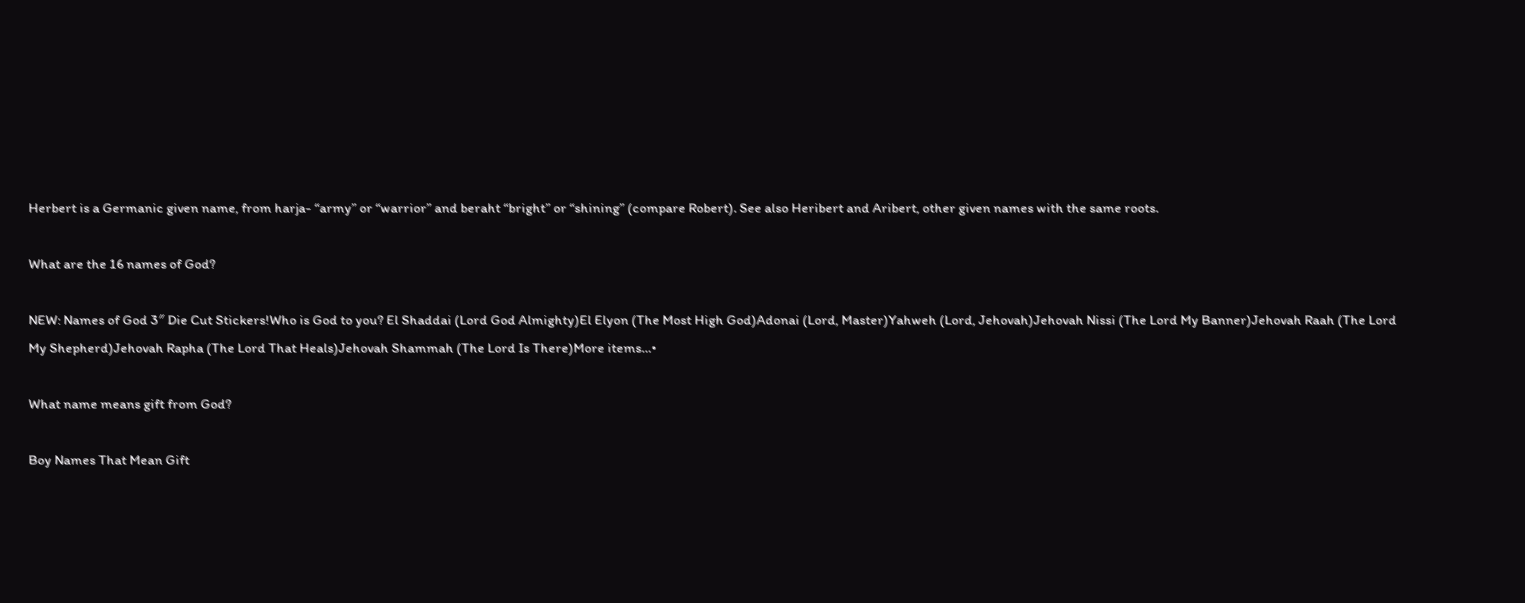Herbert is a Germanic given name, from harja- “army” or “warrior” and beraht “bright” or “shining” (compare Robert). See also Heribert and Aribert, other given names with the same roots.

What are the 16 names of God?

NEW: Names of God 3″ Die Cut Stickers!Who is God to you? El Shaddai (Lord God Almighty)El Elyon (The Most High God)Adonai (Lord, Master)Yahweh (Lord, Jehovah)Jehovah Nissi (The Lord My Banner)Jehovah Raah (The Lord My Shepherd)Jehovah Rapha (The Lord That Heals)Jehovah Shammah (The Lord Is There)More items…•

What name means gift from God?

Boy Names That Mean Gift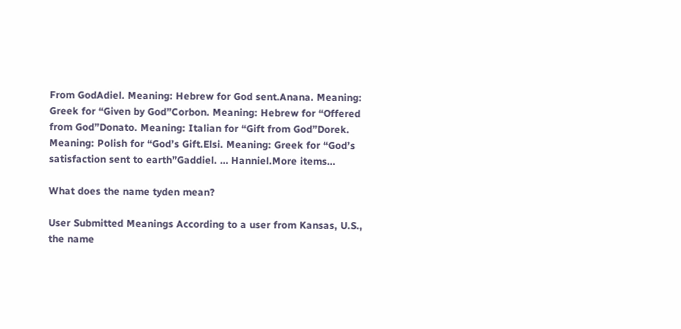From GodAdiel. Meaning: Hebrew for God sent.Anana. Meaning: Greek for “Given by God”Corbon. Meaning: Hebrew for “Offered from God”Donato. Meaning: Italian for “Gift from God”Dorek. Meaning: Polish for “God’s Gift.Elsi. Meaning: Greek for “God’s satisfaction sent to earth”Gaddiel. … Hanniel.More items…

What does the name tyden mean?

User Submitted Meanings According to a user from Kansas, U.S., the name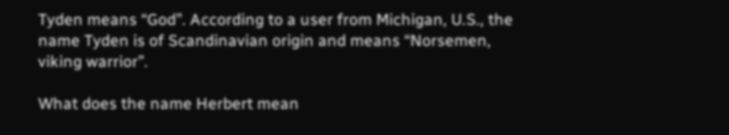Tyden means “God”. According to a user from Michigan, U.S., the name Tyden is of Scandinavian origin and means “Norsemen, viking warrior”.

What does the name Herbert mean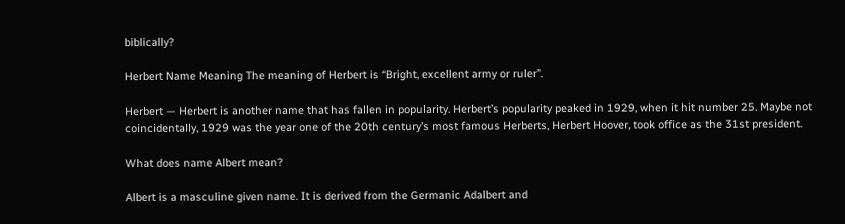biblically?

Herbert Name Meaning The meaning of Herbert is “Bright, excellent army or ruler”.

Herbert — Herbert is another name that has fallen in popularity. Herbert’s popularity peaked in 1929, when it hit number 25. Maybe not coincidentally, 1929 was the year one of the 20th century’s most famous Herberts, Herbert Hoover, took office as the 31st president.

What does name Albert mean?

Albert is a masculine given name. It is derived from the Germanic Adalbert and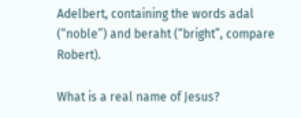Adelbert, containing the words adal (“noble”) and beraht (“bright”, compare Robert).

What is a real name of Jesus?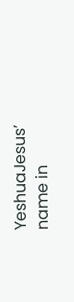YeshuaJesus’ name in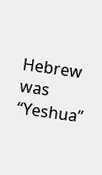Hebrew was “Yeshua”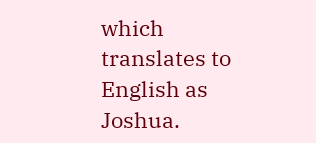which translates to English as Joshua.